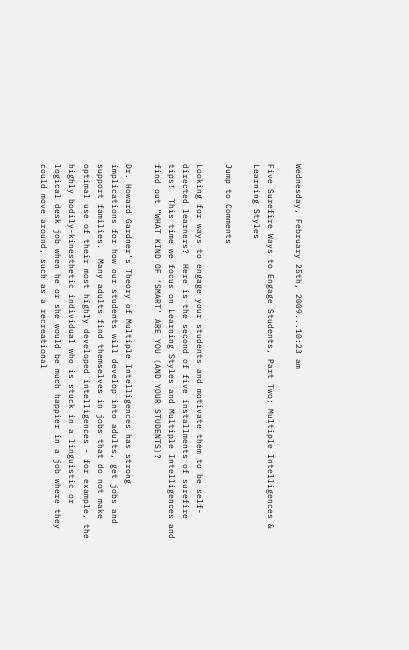Wednesday, February 25th, 2009...10:23 am

Five Surefire Ways to Engage Students, Part Two: Multiple Intelligences & Learning Styles

Jump to Comments

Looking for ways to engage your students and motivate them to be self-directed learners?  Here is the second of five installments of surefire tips!  This time we focus on Learning Styles and Multiple Intelligences and find out “WHAT KIND OF ‘SMART’ ARE YOU (AND YOUR STUDENTS)?

Dr. Howard Gardner’s Theory of Multiple Intelligences has strong implications for how our students will develop into adults, get jobs and support families.  Many adults find themselves in jobs that do not make optimal use of their most highly developed intelligences - for example, the highly bodily-kinesthetic individual who is stuck in a linguistic or logical desk job when he or she would be much happier in a job where they could move around, such as a recreational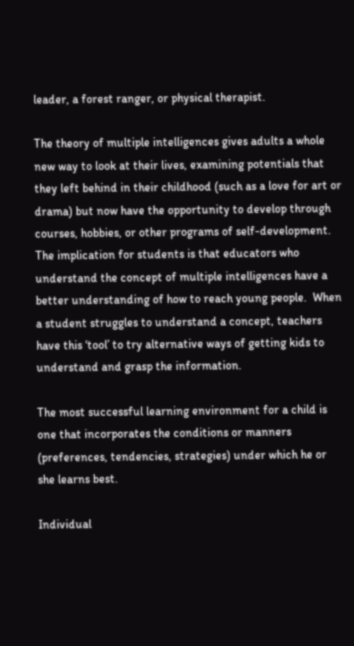leader, a forest ranger, or physical therapist.

The theory of multiple intelligences gives adults a whole new way to look at their lives, examining potentials that they left behind in their childhood (such as a love for art or drama) but now have the opportunity to develop through courses, hobbies, or other programs of self-development.
The implication for students is that educators who understand the concept of multiple intelligences have a better understanding of how to reach young people.  When a student struggles to understand a concept, teachers have this ‘tool’ to try alternative ways of getting kids to understand and grasp the information.

The most successful learning environment for a child is one that incorporates the conditions or manners (preferences, tendencies, strategies) under which he or she learns best.

Individual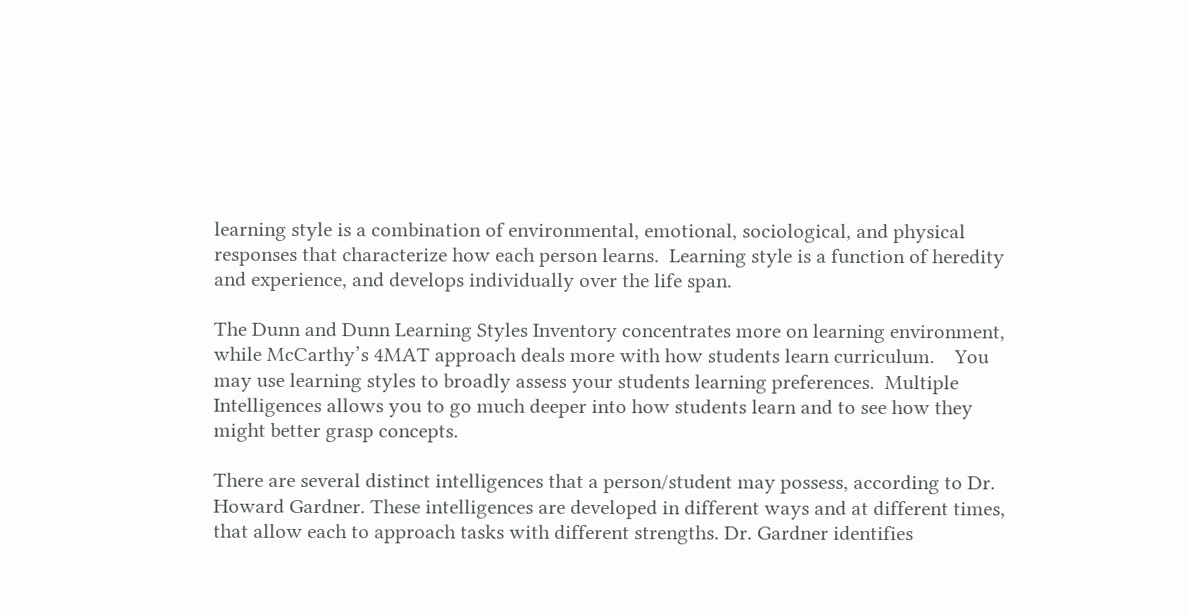learning style is a combination of environmental, emotional, sociological, and physical responses that characterize how each person learns.  Learning style is a function of heredity and experience, and develops individually over the life span.

The Dunn and Dunn Learning Styles Inventory concentrates more on learning environment, while McCarthy’s 4MAT approach deals more with how students learn curriculum.    You may use learning styles to broadly assess your students learning preferences.  Multiple Intelligences allows you to go much deeper into how students learn and to see how they might better grasp concepts.

There are several distinct intelligences that a person/student may possess, according to Dr. Howard Gardner. These intelligences are developed in different ways and at different times, that allow each to approach tasks with different strengths. Dr. Gardner identifies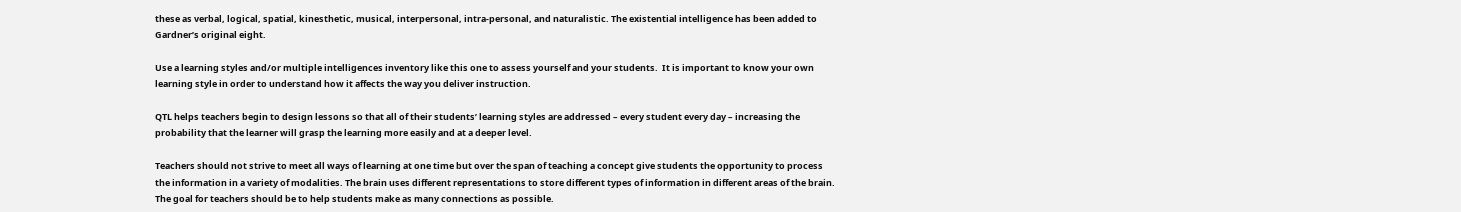these as verbal, logical, spatial, kinesthetic, musical, interpersonal, intra-personal, and naturalistic. The existential intelligence has been added to Gardner’s original eight.

Use a learning styles and/or multiple intelligences inventory like this one to assess yourself and your students.  It is important to know your own learning style in order to understand how it affects the way you deliver instruction.

QTL helps teachers begin to design lessons so that all of their students’ learning styles are addressed – every student every day – increasing the probability that the learner will grasp the learning more easily and at a deeper level.

Teachers should not strive to meet all ways of learning at one time but over the span of teaching a concept give students the opportunity to process the information in a variety of modalities. The brain uses different representations to store different types of information in different areas of the brain.  The goal for teachers should be to help students make as many connections as possible.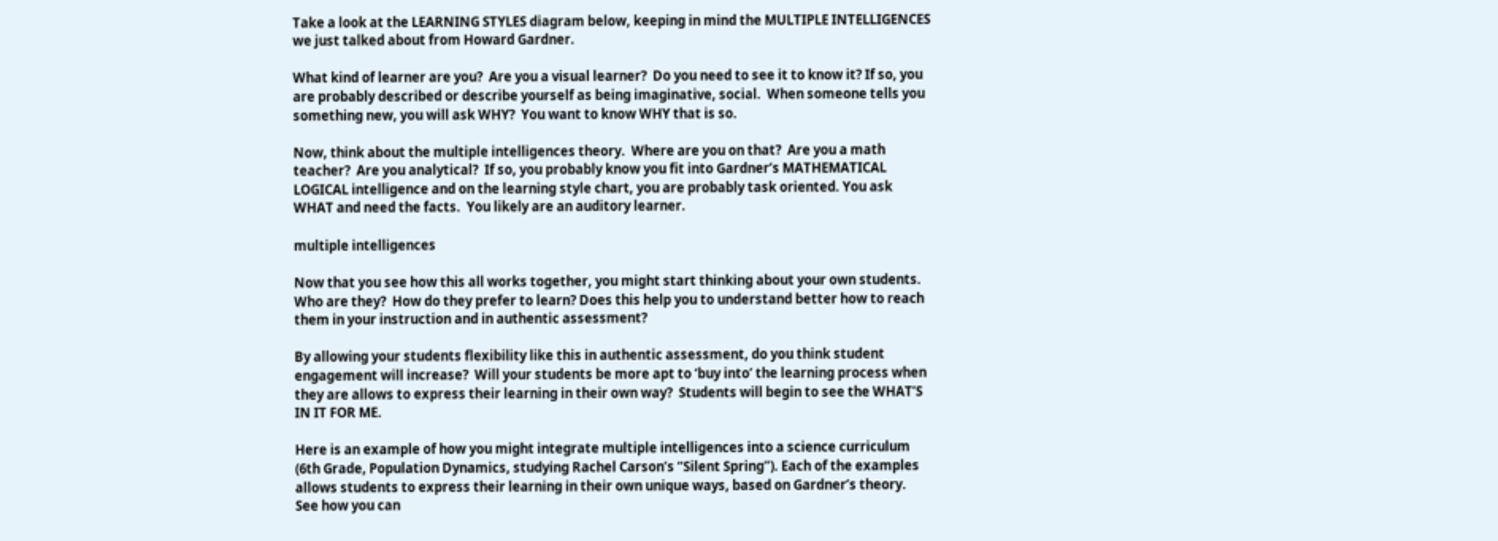Take a look at the LEARNING STYLES diagram below, keeping in mind the MULTIPLE INTELLIGENCES we just talked about from Howard Gardner.

What kind of learner are you?  Are you a visual learner?  Do you need to see it to know it? If so, you are probably described or describe yourself as being imaginative, social.  When someone tells you something new, you will ask WHY?  You want to know WHY that is so.

Now, think about the multiple intelligences theory.  Where are you on that?  Are you a math teacher?  Are you analytical?  If so, you probably know you fit into Gardner’s MATHEMATICAL LOGICAL intelligence and on the learning style chart, you are probably task oriented. You ask WHAT and need the facts.  You likely are an auditory learner.

multiple intelligences

Now that you see how this all works together, you might start thinking about your own students.  Who are they?  How do they prefer to learn? Does this help you to understand better how to reach them in your instruction and in authentic assessment?

By allowing your students flexibility like this in authentic assessment, do you think student engagement will increase?  Will your students be more apt to ‘buy into’ the learning process when they are allows to express their learning in their own way?  Students will begin to see the WHAT’S IN IT FOR ME.

Here is an example of how you might integrate multiple intelligences into a science curriculum (6th Grade, Population Dynamics, studying Rachel Carson’s “Silent Spring”). Each of the examples allows students to express their learning in their own unique ways, based on Gardner’s theory.  See how you can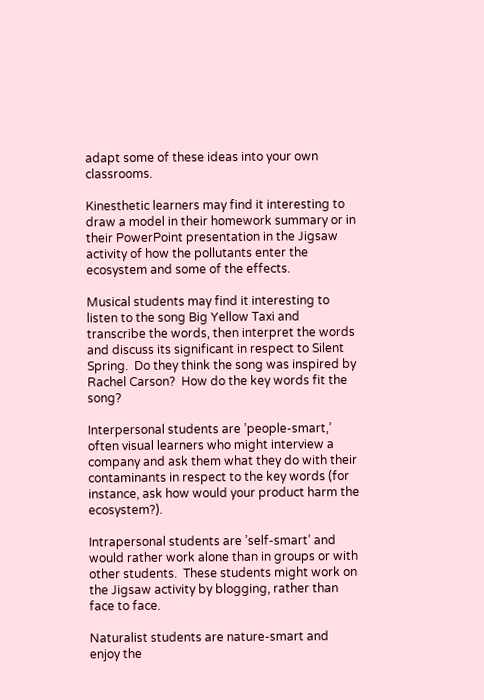adapt some of these ideas into your own classrooms.

Kinesthetic learners may find it interesting to draw a model in their homework summary or in their PowerPoint presentation in the Jigsaw activity of how the pollutants enter the ecosystem and some of the effects.

Musical students may find it interesting to listen to the song Big Yellow Taxi and transcribe the words, then interpret the words and discuss its significant in respect to Silent Spring.  Do they think the song was inspired by Rachel Carson?  How do the key words fit the song?

Interpersonal students are ’people-smart,’ often visual learners who might interview a company and ask them what they do with their contaminants in respect to the key words (for instance, ask how would your product harm the ecosystem?).

Intrapersonal students are ’self-smart’ and would rather work alone than in groups or with other students.  These students might work on the Jigsaw activity by blogging, rather than face to face.

Naturalist students are nature-smart and enjoy the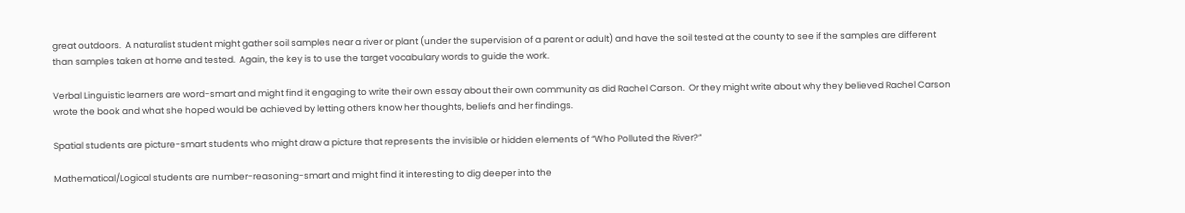great outdoors.  A naturalist student might gather soil samples near a river or plant (under the supervision of a parent or adult) and have the soil tested at the county to see if the samples are different than samples taken at home and tested.  Again, the key is to use the target vocabulary words to guide the work.

Verbal Linguistic learners are word-smart and might find it engaging to write their own essay about their own community as did Rachel Carson.  Or they might write about why they believed Rachel Carson wrote the book and what she hoped would be achieved by letting others know her thoughts, beliefs and her findings.

Spatial students are picture-smart students who might draw a picture that represents the invisible or hidden elements of “Who Polluted the River?”

Mathematical/Logical students are number-reasoning-smart and might find it interesting to dig deeper into the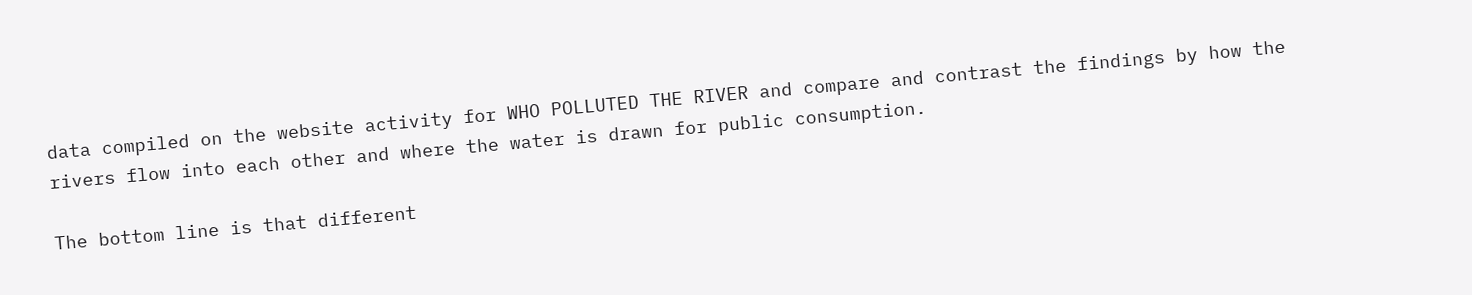data compiled on the website activity for WHO POLLUTED THE RIVER and compare and contrast the findings by how the rivers flow into each other and where the water is drawn for public consumption.

The bottom line is that different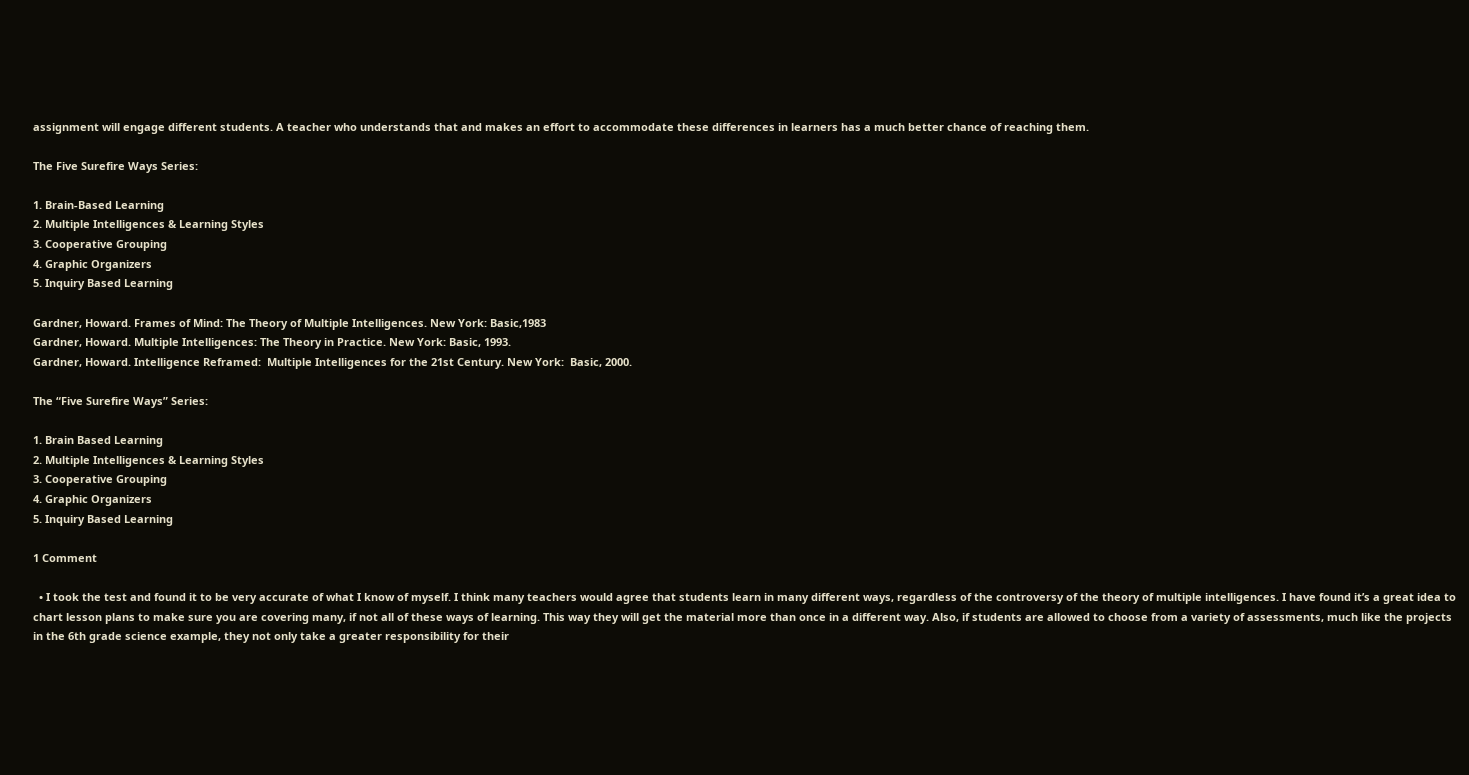assignment will engage different students. A teacher who understands that and makes an effort to accommodate these differences in learners has a much better chance of reaching them.

The Five Surefire Ways Series:

1. Brain-Based Learning
2. Multiple Intelligences & Learning Styles
3. Cooperative Grouping
4. Graphic Organizers
5. Inquiry Based Learning

Gardner, Howard. Frames of Mind: The Theory of Multiple Intelligences. New York: Basic,1983
Gardner, Howard. Multiple Intelligences: The Theory in Practice. New York: Basic, 1993.
Gardner, Howard. Intelligence Reframed:  Multiple Intelligences for the 21st Century. New York:  Basic, 2000.

The “Five Surefire Ways” Series:

1. Brain Based Learning
2. Multiple Intelligences & Learning Styles
3. Cooperative Grouping
4. Graphic Organizers
5. Inquiry Based Learning

1 Comment

  • I took the test and found it to be very accurate of what I know of myself. I think many teachers would agree that students learn in many different ways, regardless of the controversy of the theory of multiple intelligences. I have found it’s a great idea to chart lesson plans to make sure you are covering many, if not all of these ways of learning. This way they will get the material more than once in a different way. Also, if students are allowed to choose from a variety of assessments, much like the projects in the 6th grade science example, they not only take a greater responsibility for their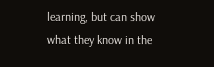learning, but can show what they know in the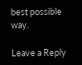best possible way.

Leave a Reply